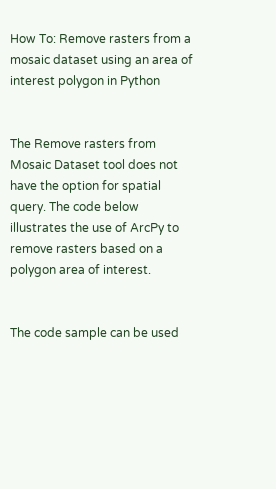How To: Remove rasters from a mosaic dataset using an area of interest polygon in Python


The Remove rasters from Mosaic Dataset tool does not have the option for spatial query. The code below illustrates the use of ArcPy to remove rasters based on a polygon area of interest.


The code sample can be used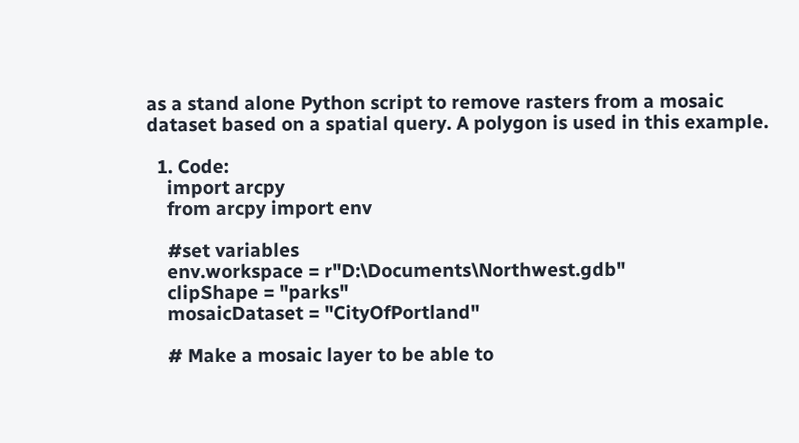as a stand alone Python script to remove rasters from a mosaic dataset based on a spatial query. A polygon is used in this example.

  1. Code:
    import arcpy
    from arcpy import env

    #set variables
    env.workspace = r"D:\Documents\Northwest.gdb"
    clipShape = "parks"
    mosaicDataset = "CityOfPortland"

    # Make a mosaic layer to be able to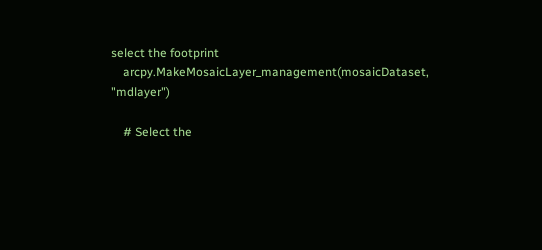select the footprint
    arcpy.MakeMosaicLayer_management(mosaicDataset, "mdlayer")

    # Select the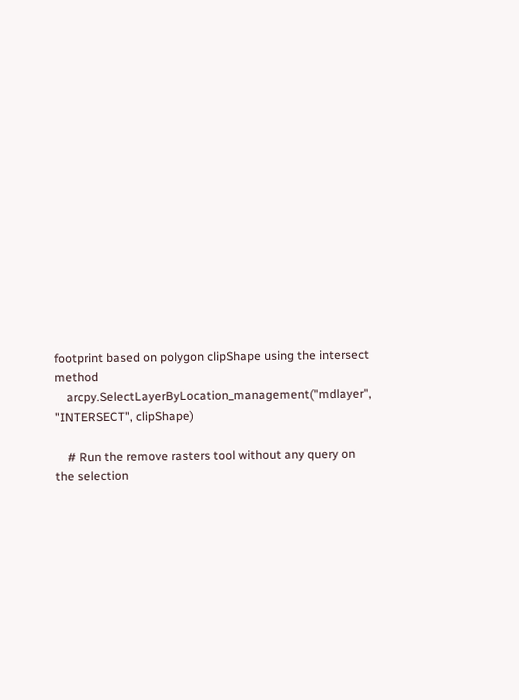footprint based on polygon clipShape using the intersect method
    arcpy.SelectLayerByLocation_management("mdlayer", "INTERSECT", clipShape)

    # Run the remove rasters tool without any query on the selection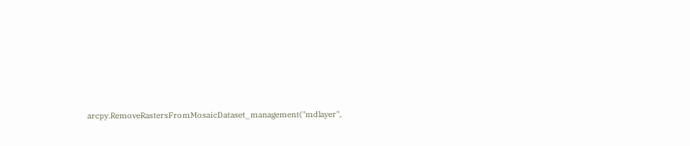arcpy.RemoveRastersFromMosaicDataset_management("mdlayer",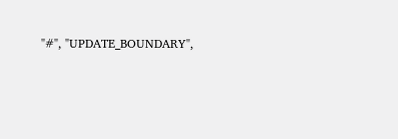"#", "UPDATE_BOUNDARY",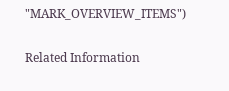"MARK_OVERVIEW_ITEMS")

Related Information